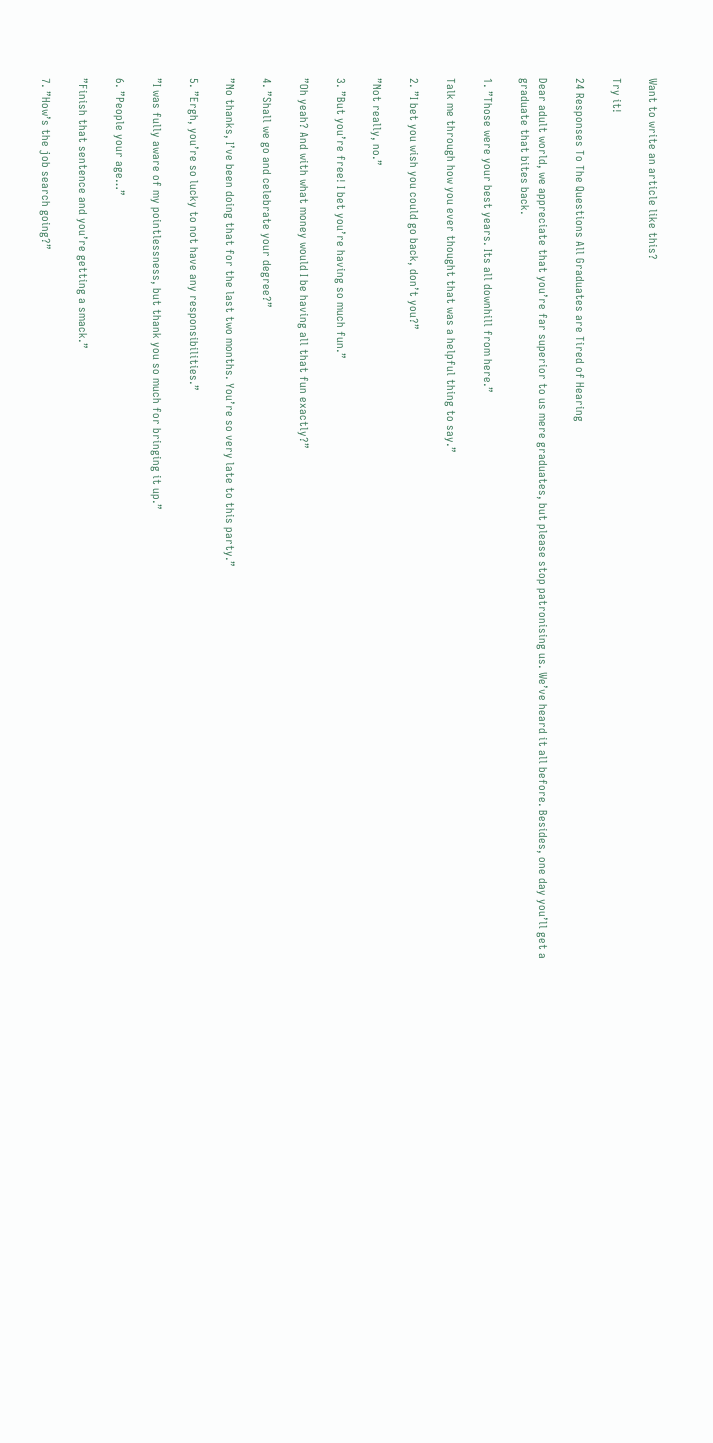Want to write an article like this?

Try it!

24 Responses To The Questions All Graduates are Tired of Hearing

Dear adult world, we appreciate that you’re far superior to us mere graduates, but please stop patronising us. We’ve heard it all before. Besides, one day you’ll get a graduate that bites back.

1. ”Those were your best years. Its all downhill from here.”

Talk me through how you ever thought that was a helpful thing to say.”

2. ”I bet you wish you could go back, don’t you?”

”Not really, no.”

3. ”But you’re free! I bet you’re having so much fun.”

”Oh yeah? And with what money would I be having all that fun exactly?”

4. ”Shall we go and celebrate your degree?”

”No thanks, I’ve been doing that for the last two months. You’re so very late to this party.”

5. ”Ergh, you’re so lucky to not have any responsibilities.”

”I was fully aware of my pointlessness, but thank you so much for bringing it up.”

6. ”People your age…”

”Finish that sentence and you’re getting a smack.”

7. ”How’s the job search going?”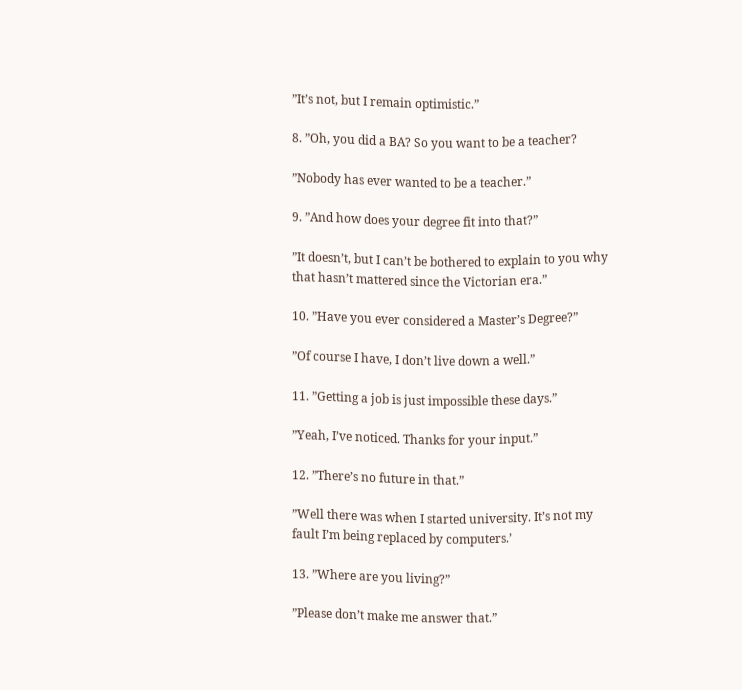”It’s not, but I remain optimistic.”

8. ”Oh, you did a BA? So you want to be a teacher?

”Nobody has ever wanted to be a teacher.”

9. ”And how does your degree fit into that?”

”It doesn’t, but I can’t be bothered to explain to you why that hasn’t mattered since the Victorian era.”

10. ”Have you ever considered a Master’s Degree?”

”Of course I have, I don’t live down a well.”

11. ”Getting a job is just impossible these days.”

”Yeah, I’ve noticed. Thanks for your input.”

12. ”There’s no future in that.”

”Well there was when I started university. It’s not my fault I’m being replaced by computers.’

13. ”Where are you living?”

”Please don’t make me answer that.”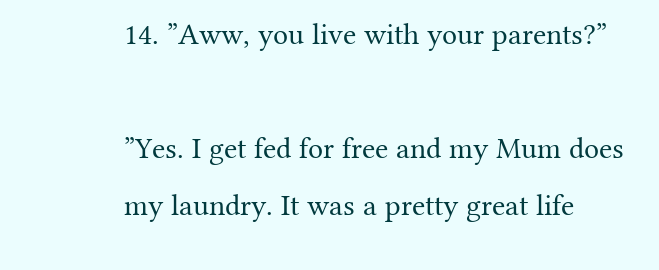14. ”Aww, you live with your parents?”

”Yes. I get fed for free and my Mum does my laundry. It was a pretty great life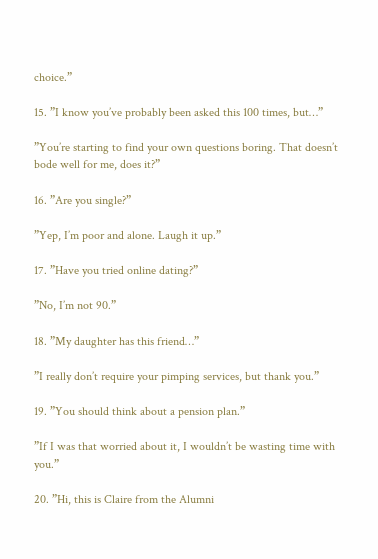choice.”

15. ”I know you’ve probably been asked this 100 times, but…”

”You’re starting to find your own questions boring. That doesn’t bode well for me, does it?”

16. ”Are you single?”

”Yep, I’m poor and alone. Laugh it up.”

17. ”Have you tried online dating?”

”No, I’m not 90.”

18. ”My daughter has this friend…”

”I really don’t require your pimping services, but thank you.”

19. ”You should think about a pension plan.”

”If I was that worried about it, I wouldn’t be wasting time with you.”

20. ”Hi, this is Claire from the Alumni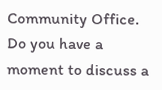Community Office. Do you have a moment to discuss a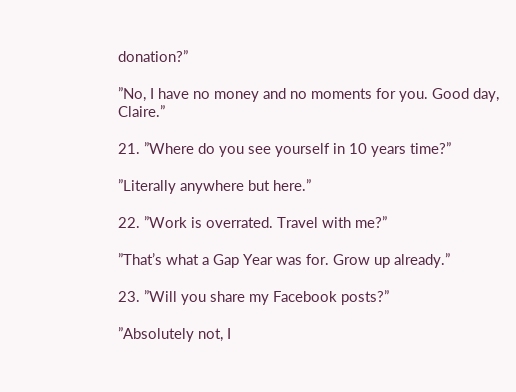donation?”

”No, I have no money and no moments for you. Good day, Claire.”

21. ”Where do you see yourself in 10 years time?”

”Literally anywhere but here.”

22. ”Work is overrated. Travel with me?”

”That’s what a Gap Year was for. Grow up already.”

23. ”Will you share my Facebook posts?”

”Absolutely not, I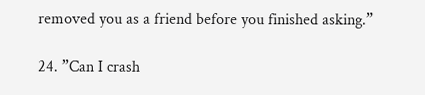removed you as a friend before you finished asking.”

24. ”Can I crash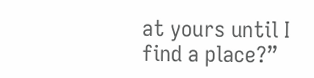at yours until I find a place?”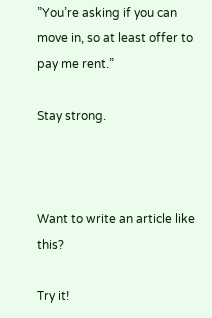”You’re asking if you can move in, so at least offer to pay me rent.”

Stay strong.



Want to write an article like this?

Try it!